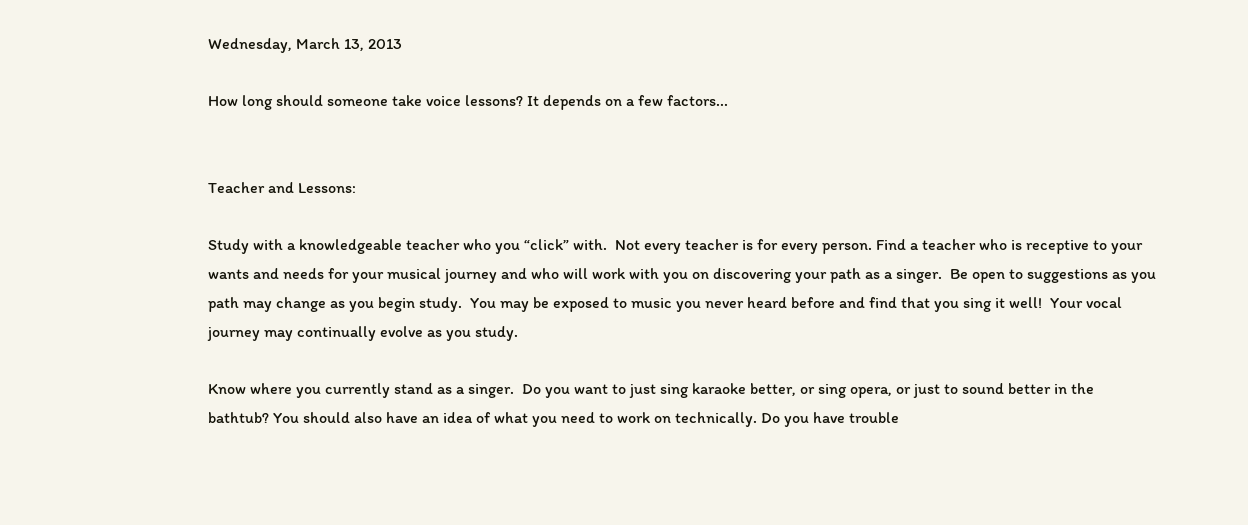Wednesday, March 13, 2013

How long should someone take voice lessons? It depends on a few factors...


Teacher and Lessons:

Study with a knowledgeable teacher who you “click” with.  Not every teacher is for every person. Find a teacher who is receptive to your wants and needs for your musical journey and who will work with you on discovering your path as a singer.  Be open to suggestions as you path may change as you begin study.  You may be exposed to music you never heard before and find that you sing it well!  Your vocal journey may continually evolve as you study.

Know where you currently stand as a singer.  Do you want to just sing karaoke better, or sing opera, or just to sound better in the bathtub? You should also have an idea of what you need to work on technically. Do you have trouble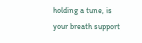holding a tune, is your breath support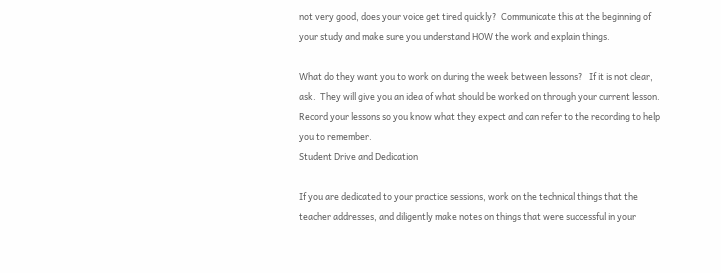not very good, does your voice get tired quickly?  Communicate this at the beginning of your study and make sure you understand HOW the work and explain things.

What do they want you to work on during the week between lessons?   If it is not clear, ask.  They will give you an idea of what should be worked on through your current lesson.  Record your lessons so you know what they expect and can refer to the recording to help you to remember.
Student Drive and Dedication

If you are dedicated to your practice sessions, work on the technical things that the teacher addresses, and diligently make notes on things that were successful in your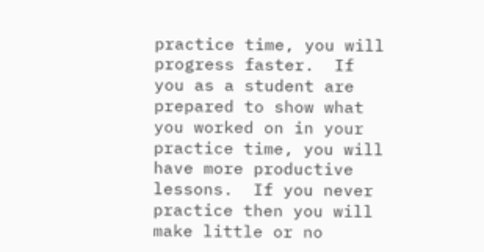practice time, you will progress faster.  If you as a student are prepared to show what you worked on in your practice time, you will have more productive lessons.  If you never practice then you will make little or no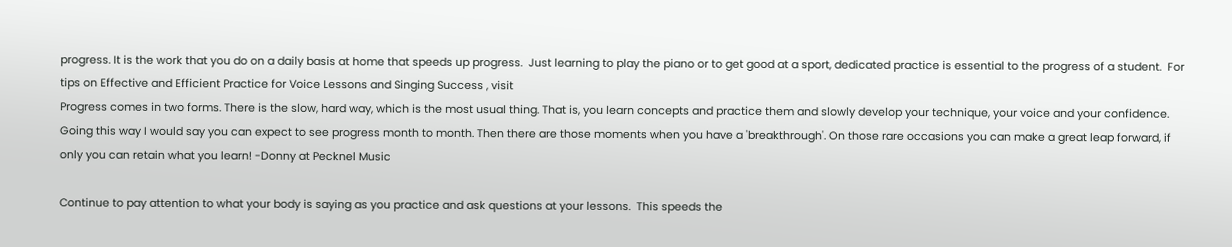progress. It is the work that you do on a daily basis at home that speeds up progress.  Just learning to play the piano or to get good at a sport, dedicated practice is essential to the progress of a student.  For tips on Effective and Efficient Practice for Voice Lessons and Singing Success , visit
Progress comes in two forms. There is the slow, hard way, which is the most usual thing. That is, you learn concepts and practice them and slowly develop your technique, your voice and your confidence. Going this way I would say you can expect to see progress month to month. Then there are those moments when you have a 'breakthrough'. On those rare occasions you can make a great leap forward, if only you can retain what you learn! -Donny at Pecknel Music

Continue to pay attention to what your body is saying as you practice and ask questions at your lessons.  This speeds the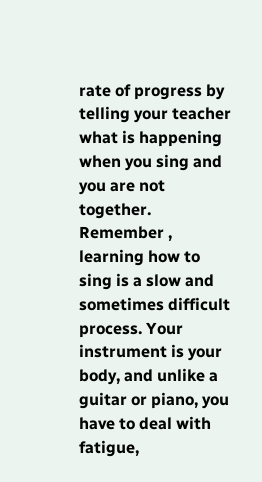rate of progress by telling your teacher what is happening when you sing and you are not together.
Remember , learning how to sing is a slow and sometimes difficult process. Your instrument is your body, and unlike a guitar or piano, you have to deal with fatigue,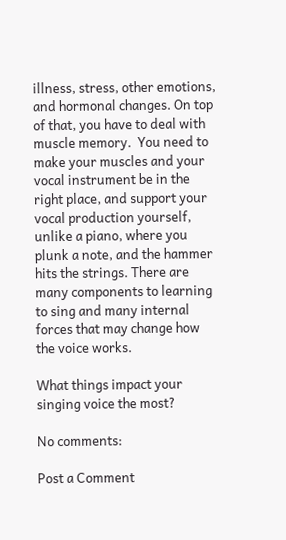illness, stress, other emotions, and hormonal changes. On top of that, you have to deal with muscle memory.  You need to make your muscles and your vocal instrument be in the right place, and support your vocal production yourself, unlike a piano, where you plunk a note, and the hammer hits the strings. There are many components to learning to sing and many internal forces that may change how the voice works.

What things impact your singing voice the most?

No comments:

Post a Comment